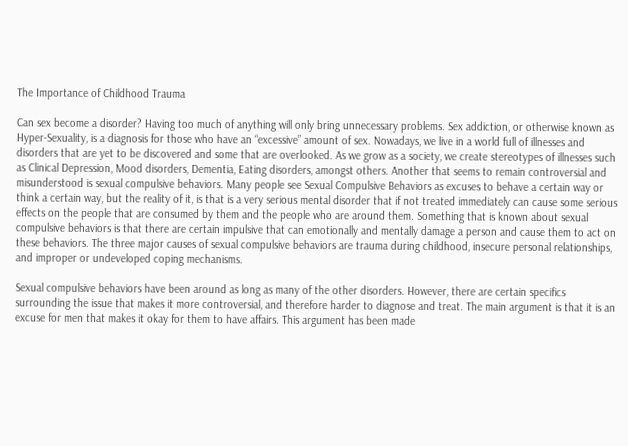The Importance of Childhood Trauma

Can sex become a disorder? Having too much of anything will only bring unnecessary problems. Sex addiction, or otherwise known as Hyper-Sexuality, is a diagnosis for those who have an “excessive” amount of sex. Nowadays, we live in a world full of illnesses and disorders that are yet to be discovered and some that are overlooked. As we grow as a society, we create stereotypes of illnesses such as Clinical Depression, Mood disorders, Dementia, Eating disorders, amongst others. Another that seems to remain controversial and misunderstood is sexual compulsive behaviors. Many people see Sexual Compulsive Behaviors as excuses to behave a certain way or think a certain way, but the reality of it, is that is a very serious mental disorder that if not treated immediately can cause some serious effects on the people that are consumed by them and the people who are around them. Something that is known about sexual compulsive behaviors is that there are certain impulsive that can emotionally and mentally damage a person and cause them to act on these behaviors. The three major causes of sexual compulsive behaviors are trauma during childhood, insecure personal relationships, and improper or undeveloped coping mechanisms.

Sexual compulsive behaviors have been around as long as many of the other disorders. However, there are certain specifics surrounding the issue that makes it more controversial, and therefore harder to diagnose and treat. The main argument is that it is an excuse for men that makes it okay for them to have affairs. This argument has been made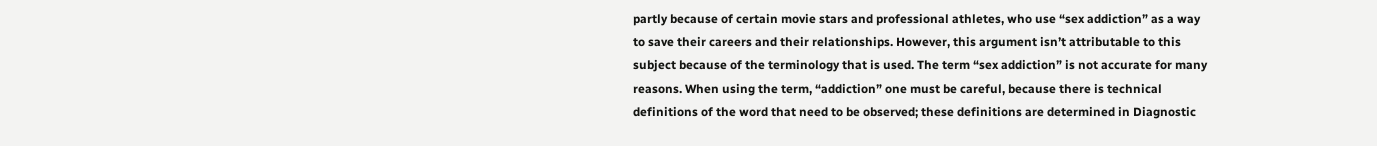partly because of certain movie stars and professional athletes, who use “sex addiction” as a way to save their careers and their relationships. However, this argument isn’t attributable to this subject because of the terminology that is used. The term “sex addiction” is not accurate for many reasons. When using the term, “addiction” one must be careful, because there is technical definitions of the word that need to be observed; these definitions are determined in Diagnostic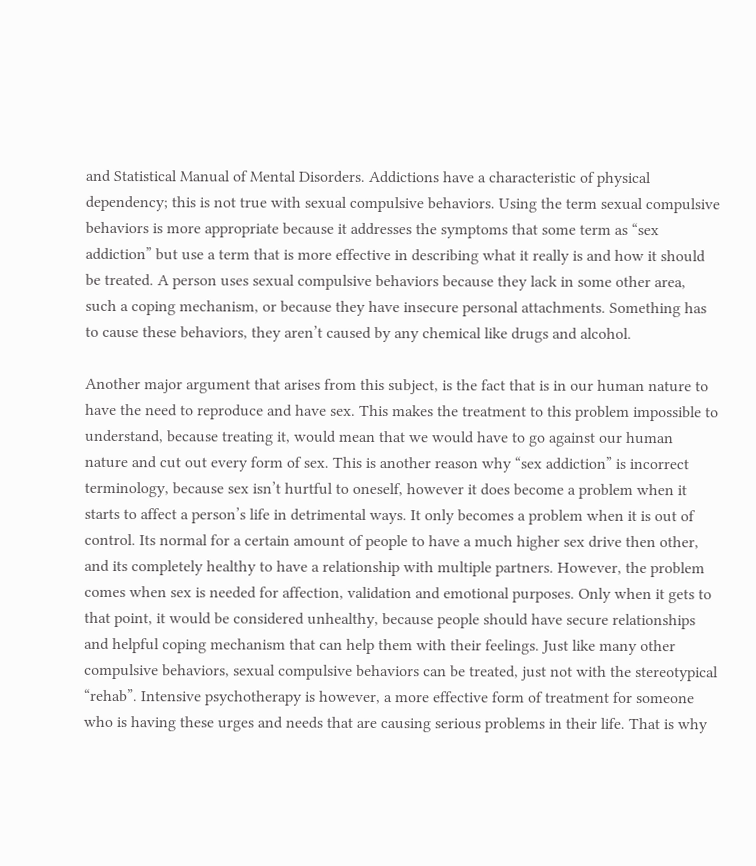and Statistical Manual of Mental Disorders. Addictions have a characteristic of physical dependency; this is not true with sexual compulsive behaviors. Using the term sexual compulsive behaviors is more appropriate because it addresses the symptoms that some term as “sex addiction” but use a term that is more effective in describing what it really is and how it should be treated. A person uses sexual compulsive behaviors because they lack in some other area, such a coping mechanism, or because they have insecure personal attachments. Something has to cause these behaviors, they aren’t caused by any chemical like drugs and alcohol.

Another major argument that arises from this subject, is the fact that is in our human nature to have the need to reproduce and have sex. This makes the treatment to this problem impossible to understand, because treating it, would mean that we would have to go against our human nature and cut out every form of sex. This is another reason why “sex addiction” is incorrect terminology, because sex isn’t hurtful to oneself, however it does become a problem when it starts to affect a person’s life in detrimental ways. It only becomes a problem when it is out of control. Its normal for a certain amount of people to have a much higher sex drive then other, and its completely healthy to have a relationship with multiple partners. However, the problem comes when sex is needed for affection, validation and emotional purposes. Only when it gets to that point, it would be considered unhealthy, because people should have secure relationships and helpful coping mechanism that can help them with their feelings. Just like many other compulsive behaviors, sexual compulsive behaviors can be treated, just not with the stereotypical “rehab”. Intensive psychotherapy is however, a more effective form of treatment for someone who is having these urges and needs that are causing serious problems in their life. That is why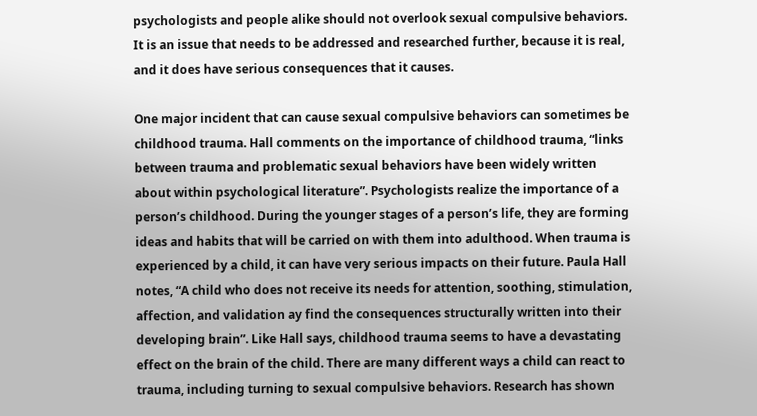psychologists and people alike should not overlook sexual compulsive behaviors. It is an issue that needs to be addressed and researched further, because it is real, and it does have serious consequences that it causes.

One major incident that can cause sexual compulsive behaviors can sometimes be childhood trauma. Hall comments on the importance of childhood trauma, “links between trauma and problematic sexual behaviors have been widely written about within psychological literature”. Psychologists realize the importance of a person’s childhood. During the younger stages of a person’s life, they are forming ideas and habits that will be carried on with them into adulthood. When trauma is experienced by a child, it can have very serious impacts on their future. Paula Hall notes, “A child who does not receive its needs for attention, soothing, stimulation, affection, and validation ay find the consequences structurally written into their developing brain”. Like Hall says, childhood trauma seems to have a devastating effect on the brain of the child. There are many different ways a child can react to trauma, including turning to sexual compulsive behaviors. Research has shown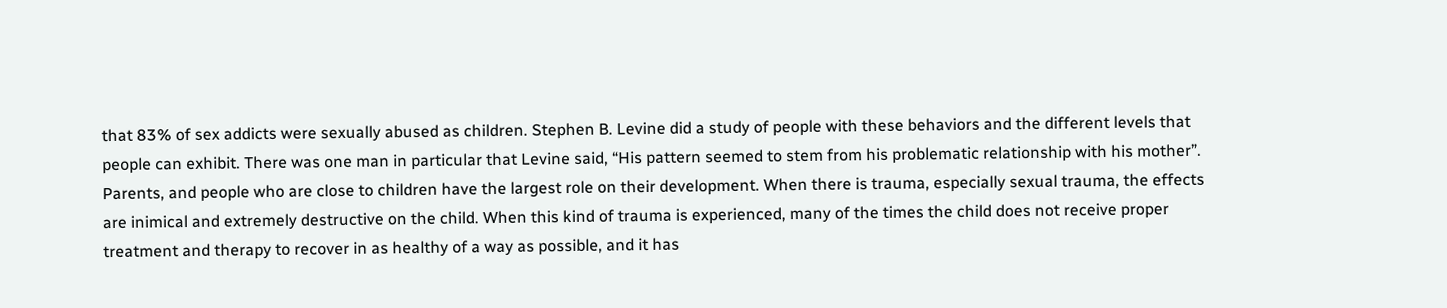that 83% of sex addicts were sexually abused as children. Stephen B. Levine did a study of people with these behaviors and the different levels that people can exhibit. There was one man in particular that Levine said, “His pattern seemed to stem from his problematic relationship with his mother”. Parents, and people who are close to children have the largest role on their development. When there is trauma, especially sexual trauma, the effects are inimical and extremely destructive on the child. When this kind of trauma is experienced, many of the times the child does not receive proper treatment and therapy to recover in as healthy of a way as possible, and it has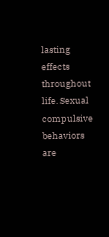lasting effects throughout life. Sexual compulsive behaviors are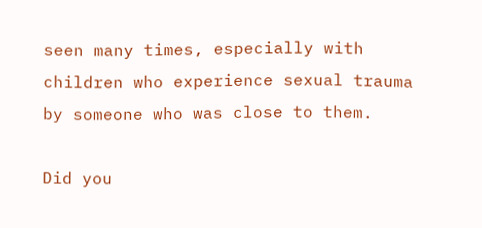seen many times, especially with children who experience sexual trauma by someone who was close to them.

Did you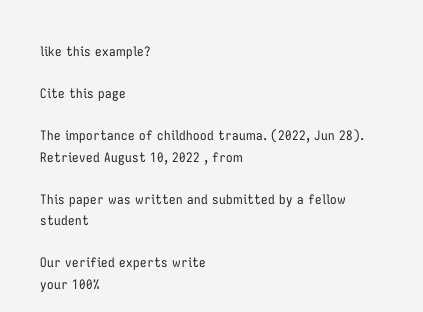like this example?

Cite this page

The importance of childhood trauma. (2022, Jun 28). Retrieved August 10, 2022 , from

This paper was written and submitted by a fellow student

Our verified experts write
your 100%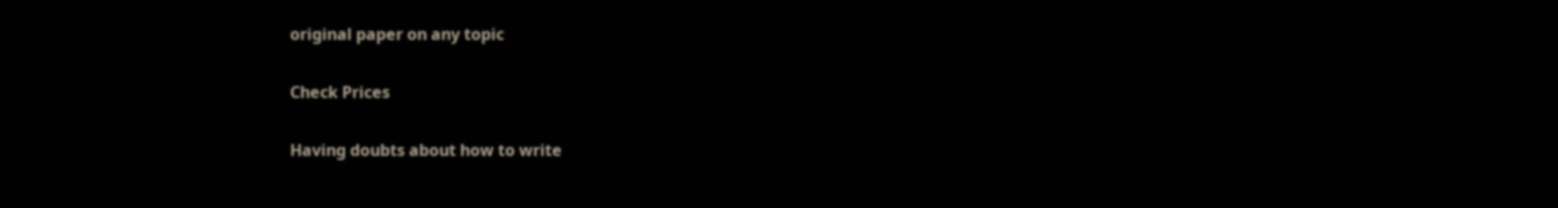original paper on any topic

Check Prices

Having doubts about how to write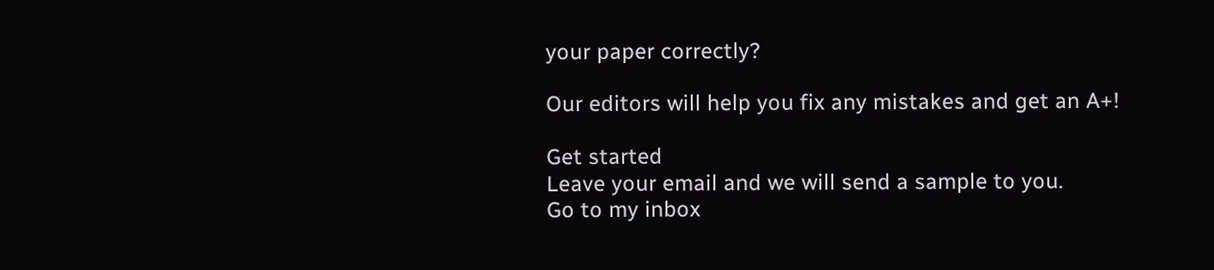your paper correctly?

Our editors will help you fix any mistakes and get an A+!

Get started
Leave your email and we will send a sample to you.
Go to my inbox